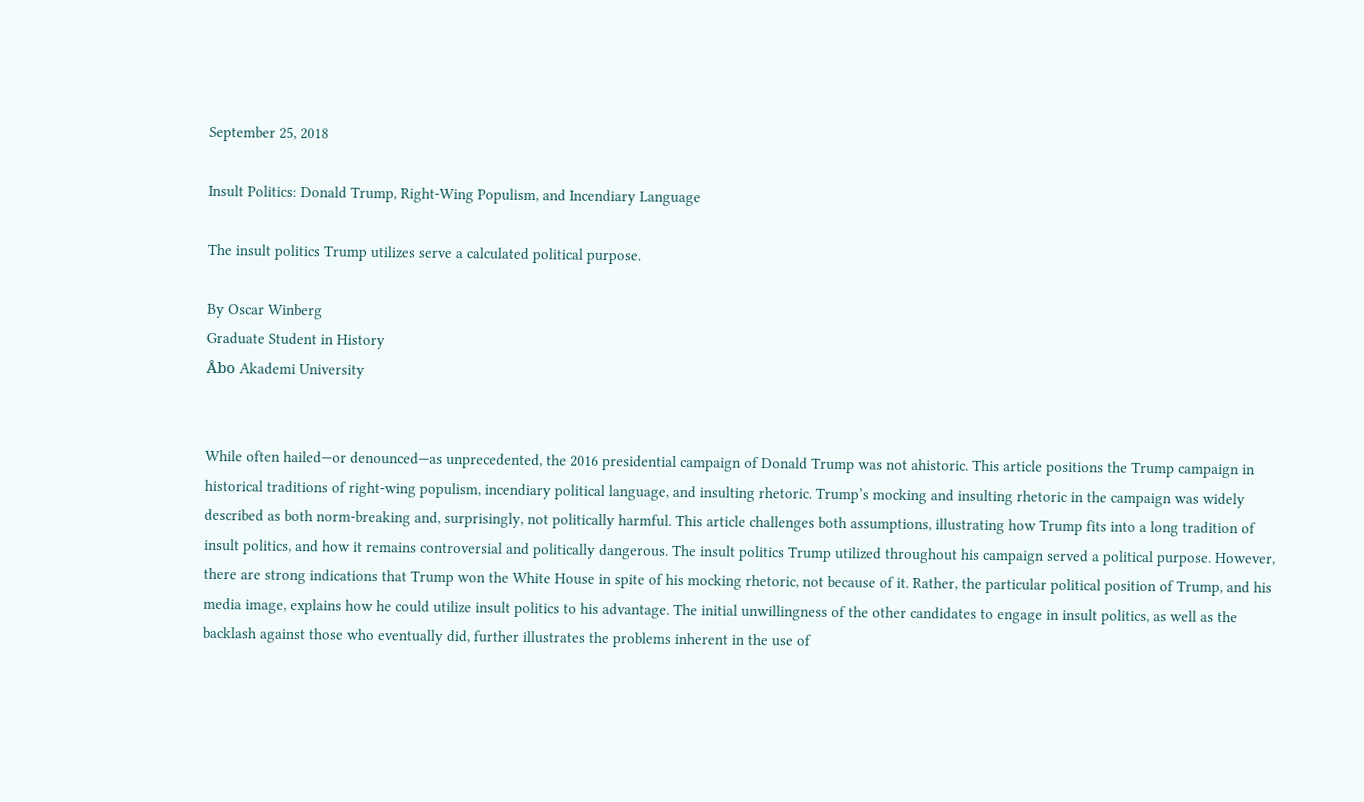September 25, 2018

Insult Politics: Donald Trump, Right-Wing Populism, and Incendiary Language

The insult politics Trump utilizes serve a calculated political purpose.

By Oscar Winberg
Graduate Student in History
Åbo Akademi University


While often hailed—or denounced—as unprecedented, the 2016 presidential campaign of Donald Trump was not ahistoric. This article positions the Trump campaign in historical traditions of right-wing populism, incendiary political language, and insulting rhetoric. Trump’s mocking and insulting rhetoric in the campaign was widely described as both norm-breaking and, surprisingly, not politically harmful. This article challenges both assumptions, illustrating how Trump fits into a long tradition of insult politics, and how it remains controversial and politically dangerous. The insult politics Trump utilized throughout his campaign served a political purpose. However, there are strong indications that Trump won the White House in spite of his mocking rhetoric, not because of it. Rather, the particular political position of Trump, and his media image, explains how he could utilize insult politics to his advantage. The initial unwillingness of the other candidates to engage in insult politics, as well as the backlash against those who eventually did, further illustrates the problems inherent in the use of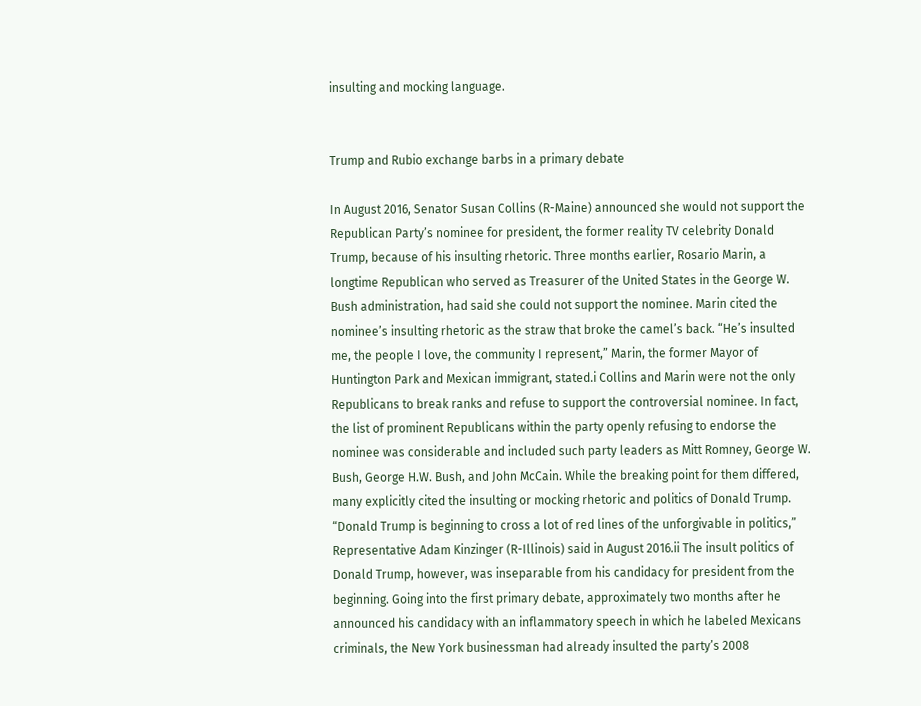insulting and mocking language.


Trump and Rubio exchange barbs in a primary debate

In August 2016, Senator Susan Collins (R-Maine) announced she would not support the Republican Party’s nominee for president, the former reality TV celebrity Donald Trump, because of his insulting rhetoric. Three months earlier, Rosario Marin, a longtime Republican who served as Treasurer of the United States in the George W. Bush administration, had said she could not support the nominee. Marin cited the nominee’s insulting rhetoric as the straw that broke the camel’s back. “He’s insulted me, the people I love, the community I represent,” Marin, the former Mayor of Huntington Park and Mexican immigrant, stated.i Collins and Marin were not the only Republicans to break ranks and refuse to support the controversial nominee. In fact, the list of prominent Republicans within the party openly refusing to endorse the nominee was considerable and included such party leaders as Mitt Romney, George W. Bush, George H.W. Bush, and John McCain. While the breaking point for them differed, many explicitly cited the insulting or mocking rhetoric and politics of Donald Trump. “Donald Trump is beginning to cross a lot of red lines of the unforgivable in politics,” Representative Adam Kinzinger (R-Illinois) said in August 2016.ii The insult politics of Donald Trump, however, was inseparable from his candidacy for president from the beginning. Going into the first primary debate, approximately two months after he announced his candidacy with an inflammatory speech in which he labeled Mexicans criminals, the New York businessman had already insulted the party’s 2008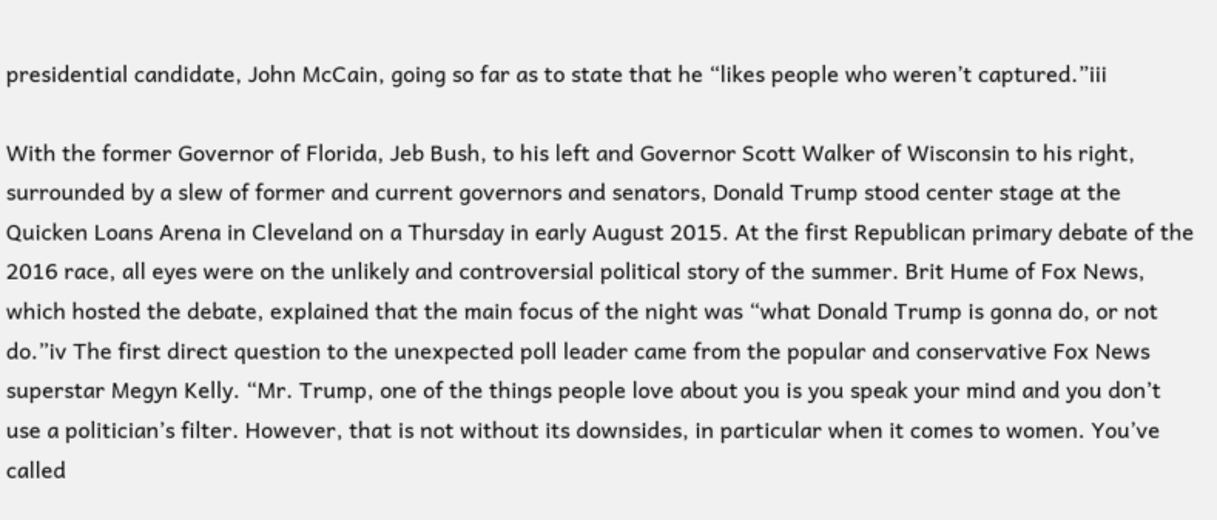presidential candidate, John McCain, going so far as to state that he “likes people who weren’t captured.”iii

With the former Governor of Florida, Jeb Bush, to his left and Governor Scott Walker of Wisconsin to his right, surrounded by a slew of former and current governors and senators, Donald Trump stood center stage at the Quicken Loans Arena in Cleveland on a Thursday in early August 2015. At the first Republican primary debate of the 2016 race, all eyes were on the unlikely and controversial political story of the summer. Brit Hume of Fox News, which hosted the debate, explained that the main focus of the night was “what Donald Trump is gonna do, or not do.”iv The first direct question to the unexpected poll leader came from the popular and conservative Fox News superstar Megyn Kelly. “Mr. Trump, one of the things people love about you is you speak your mind and you don’t use a politician’s filter. However, that is not without its downsides, in particular when it comes to women. You’ve called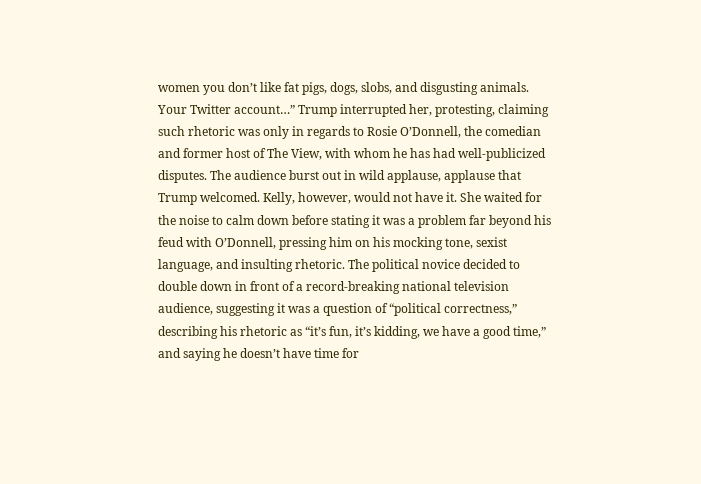women you don’t like fat pigs, dogs, slobs, and disgusting animals. Your Twitter account…” Trump interrupted her, protesting, claiming such rhetoric was only in regards to Rosie O’Donnell, the comedian and former host of The View, with whom he has had well-publicized disputes. The audience burst out in wild applause, applause that Trump welcomed. Kelly, however, would not have it. She waited for the noise to calm down before stating it was a problem far beyond his feud with O’Donnell, pressing him on his mocking tone, sexist language, and insulting rhetoric. The political novice decided to double down in front of a record-breaking national television audience, suggesting it was a question of “political correctness,” describing his rhetoric as “it’s fun, it’s kidding, we have a good time,” and saying he doesn’t have time for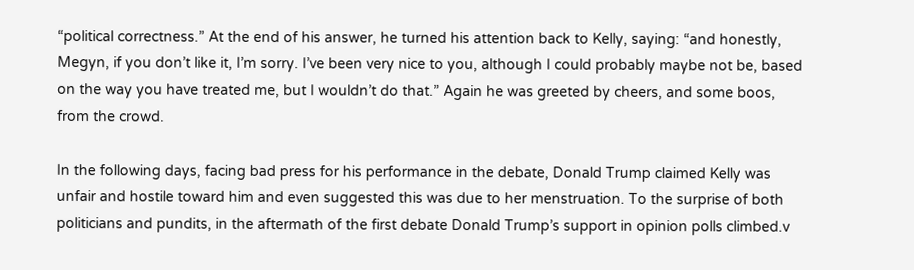“political correctness.” At the end of his answer, he turned his attention back to Kelly, saying: “and honestly, Megyn, if you don’t like it, I’m sorry. I’ve been very nice to you, although I could probably maybe not be, based on the way you have treated me, but I wouldn’t do that.” Again he was greeted by cheers, and some boos, from the crowd.

In the following days, facing bad press for his performance in the debate, Donald Trump claimed Kelly was unfair and hostile toward him and even suggested this was due to her menstruation. To the surprise of both politicians and pundits, in the aftermath of the first debate Donald Trump’s support in opinion polls climbed.v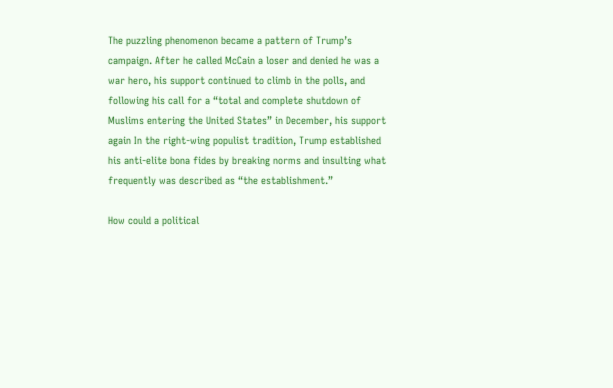The puzzling phenomenon became a pattern of Trump’s campaign. After he called McCain a loser and denied he was a war hero, his support continued to climb in the polls, and following his call for a “total and complete shutdown of Muslims entering the United States” in December, his support again In the right-wing populist tradition, Trump established his anti-elite bona fides by breaking norms and insulting what frequently was described as “the establishment.”

How could a political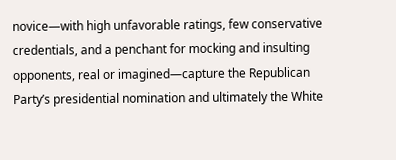novice—with high unfavorable ratings, few conservative credentials, and a penchant for mocking and insulting opponents, real or imagined—capture the Republican Party’s presidential nomination and ultimately the White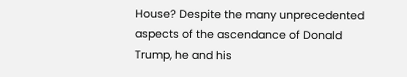House? Despite the many unprecedented aspects of the ascendance of Donald Trump, he and his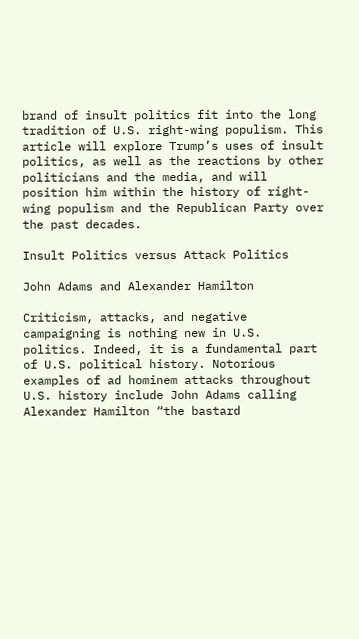brand of insult politics fit into the long tradition of U.S. right-wing populism. This article will explore Trump’s uses of insult politics, as well as the reactions by other politicians and the media, and will position him within the history of right-wing populism and the Republican Party over the past decades.

Insult Politics versus Attack Politics

John Adams and Alexander Hamilton

Criticism, attacks, and negative campaigning is nothing new in U.S. politics. Indeed, it is a fundamental part of U.S. political history. Notorious examples of ad hominem attacks throughout U.S. history include John Adams calling Alexander Hamilton “the bastard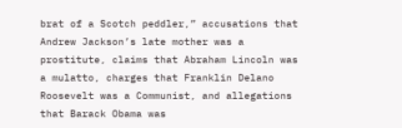brat of a Scotch peddler,” accusations that Andrew Jackson’s late mother was a prostitute, claims that Abraham Lincoln was a mulatto, charges that Franklin Delano Roosevelt was a Communist, and allegations that Barack Obama was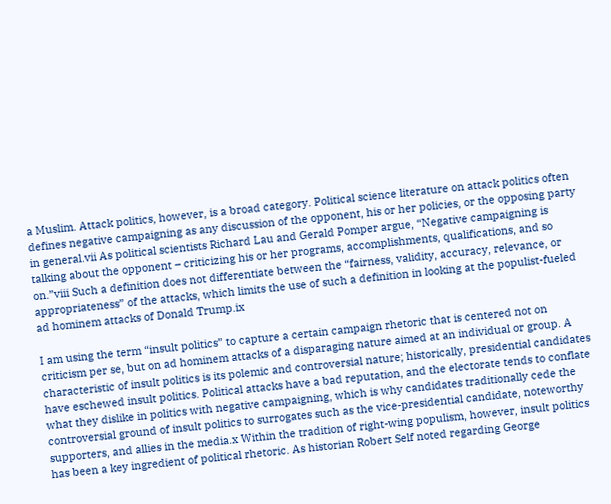a Muslim. Attack politics, however, is a broad category. Political science literature on attack politics often defines negative campaigning as any discussion of the opponent, his or her policies, or the opposing party in general.vii As political scientists Richard Lau and Gerald Pomper argue, “Negative campaigning is talking about the opponent – criticizing his or her programs, accomplishments, qualifications, and so on.”viii Such a definition does not differentiate between the “fairness, validity, accuracy, relevance, or appropriateness” of the attacks, which limits the use of such a definition in looking at the populist-fueled ad hominem attacks of Donald Trump.ix

I am using the term “insult politics” to capture a certain campaign rhetoric that is centered not on criticism per se, but on ad hominem attacks of a disparaging nature aimed at an individual or group. A characteristic of insult politics is its polemic and controversial nature; historically, presidential candidates have eschewed insult politics. Political attacks have a bad reputation, and the electorate tends to conflate what they dislike in politics with negative campaigning, which is why candidates traditionally cede the controversial ground of insult politics to surrogates such as the vice-presidential candidate, noteworthy supporters, and allies in the media.x Within the tradition of right-wing populism, however, insult politics has been a key ingredient of political rhetoric. As historian Robert Self noted regarding George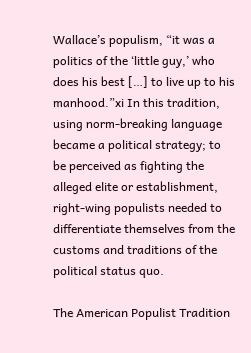Wallace’s populism, “it was a politics of the ‘little guy,’ who does his best […] to live up to his manhood.”xi In this tradition, using norm-breaking language became a political strategy; to be perceived as fighting the alleged elite or establishment, right-wing populists needed to differentiate themselves from the customs and traditions of the political status quo.

The American Populist Tradition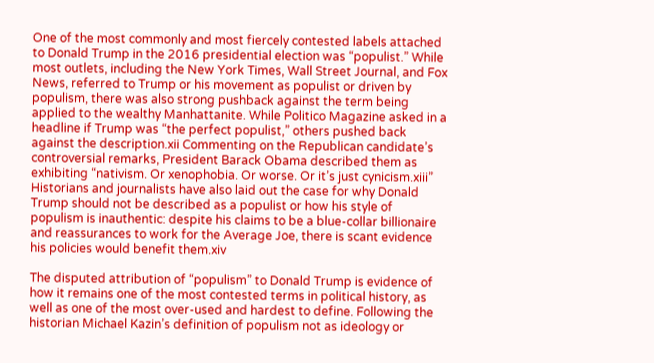One of the most commonly and most fiercely contested labels attached to Donald Trump in the 2016 presidential election was “populist.” While most outlets, including the New York Times, Wall Street Journal, and Fox News, referred to Trump or his movement as populist or driven by populism, there was also strong pushback against the term being applied to the wealthy Manhattanite. While Politico Magazine asked in a headline if Trump was “the perfect populist,” others pushed back against the description.xii Commenting on the Republican candidate’s controversial remarks, President Barack Obama described them as exhibiting “nativism. Or xenophobia. Or worse. Or it’s just cynicism.xiii” Historians and journalists have also laid out the case for why Donald Trump should not be described as a populist or how his style of populism is inauthentic: despite his claims to be a blue-collar billionaire and reassurances to work for the Average Joe, there is scant evidence his policies would benefit them.xiv

The disputed attribution of “populism” to Donald Trump is evidence of how it remains one of the most contested terms in political history, as well as one of the most over-used and hardest to define. Following the historian Michael Kazin’s definition of populism not as ideology or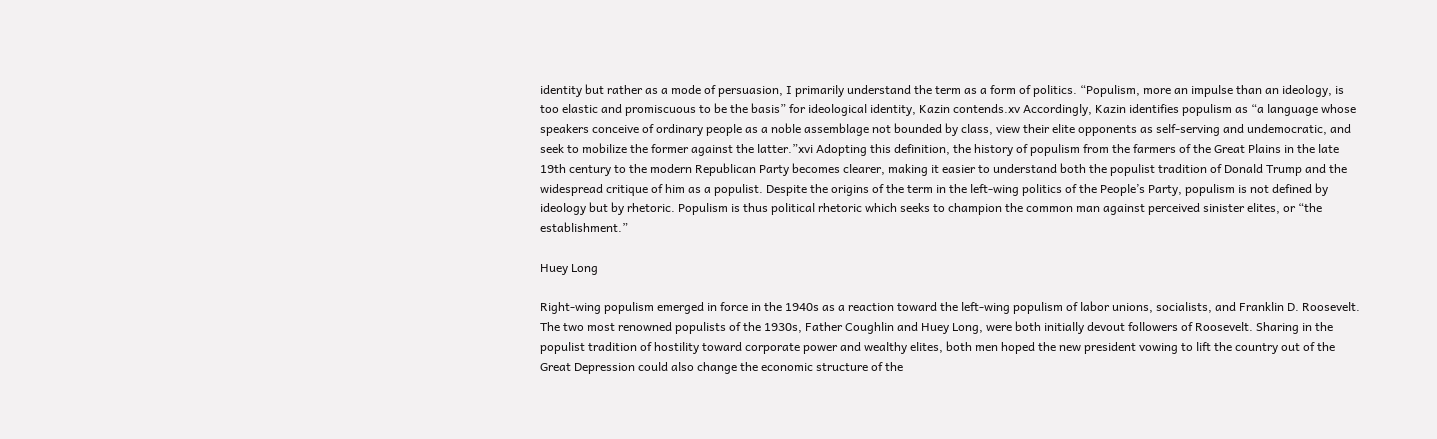identity but rather as a mode of persuasion, I primarily understand the term as a form of politics. “Populism, more an impulse than an ideology, is too elastic and promiscuous to be the basis” for ideological identity, Kazin contends.xv Accordingly, Kazin identifies populism as “a language whose speakers conceive of ordinary people as a noble assemblage not bounded by class, view their elite opponents as self-serving and undemocratic, and seek to mobilize the former against the latter.”xvi Adopting this definition, the history of populism from the farmers of the Great Plains in the late 19th century to the modern Republican Party becomes clearer, making it easier to understand both the populist tradition of Donald Trump and the widespread critique of him as a populist. Despite the origins of the term in the left-wing politics of the People’s Party, populism is not defined by ideology but by rhetoric. Populism is thus political rhetoric which seeks to champion the common man against perceived sinister elites, or “the establishment.”

Huey Long

Right-wing populism emerged in force in the 1940s as a reaction toward the left-wing populism of labor unions, socialists, and Franklin D. Roosevelt. The two most renowned populists of the 1930s, Father Coughlin and Huey Long, were both initially devout followers of Roosevelt. Sharing in the populist tradition of hostility toward corporate power and wealthy elites, both men hoped the new president vowing to lift the country out of the Great Depression could also change the economic structure of the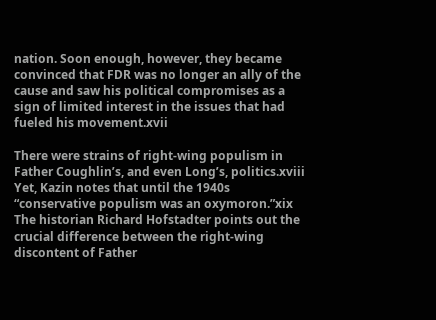nation. Soon enough, however, they became convinced that FDR was no longer an ally of the cause and saw his political compromises as a sign of limited interest in the issues that had fueled his movement.xvii

There were strains of right-wing populism in Father Coughlin’s, and even Long’s, politics.xviii Yet, Kazin notes that until the 1940s “conservative populism was an oxymoron.”xix The historian Richard Hofstadter points out the crucial difference between the right-wing discontent of Father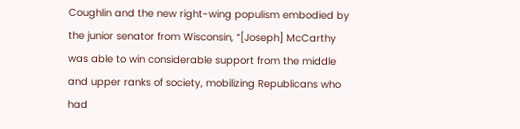Coughlin and the new right-wing populism embodied by the junior senator from Wisconsin, “[Joseph] McCarthy was able to win considerable support from the middle and upper ranks of society, mobilizing Republicans who had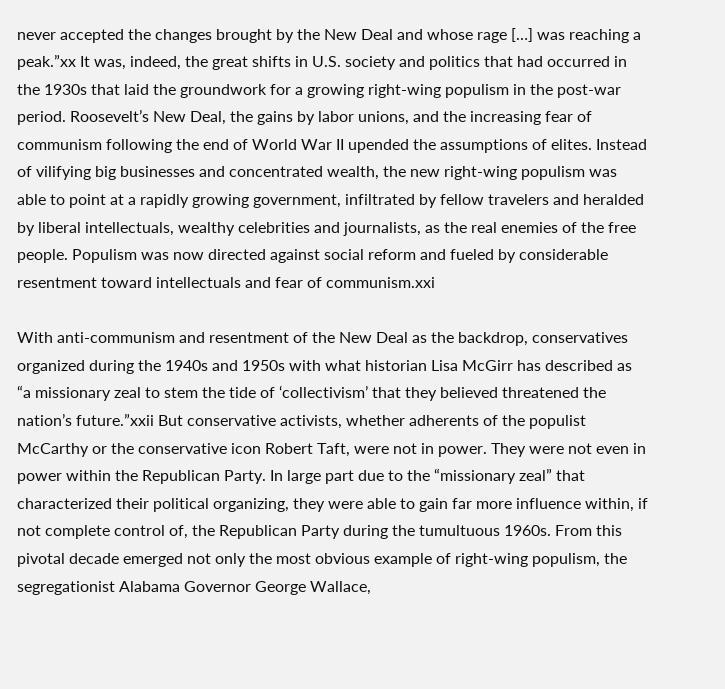never accepted the changes brought by the New Deal and whose rage […] was reaching a peak.”xx It was, indeed, the great shifts in U.S. society and politics that had occurred in the 1930s that laid the groundwork for a growing right-wing populism in the post-war period. Roosevelt’s New Deal, the gains by labor unions, and the increasing fear of communism following the end of World War II upended the assumptions of elites. Instead of vilifying big businesses and concentrated wealth, the new right-wing populism was able to point at a rapidly growing government, infiltrated by fellow travelers and heralded by liberal intellectuals, wealthy celebrities and journalists, as the real enemies of the free people. Populism was now directed against social reform and fueled by considerable resentment toward intellectuals and fear of communism.xxi

With anti-communism and resentment of the New Deal as the backdrop, conservatives organized during the 1940s and 1950s with what historian Lisa McGirr has described as “a missionary zeal to stem the tide of ‘collectivism’ that they believed threatened the nation’s future.”xxii But conservative activists, whether adherents of the populist McCarthy or the conservative icon Robert Taft, were not in power. They were not even in power within the Republican Party. In large part due to the “missionary zeal” that characterized their political organizing, they were able to gain far more influence within, if not complete control of, the Republican Party during the tumultuous 1960s. From this pivotal decade emerged not only the most obvious example of right-wing populism, the segregationist Alabama Governor George Wallace,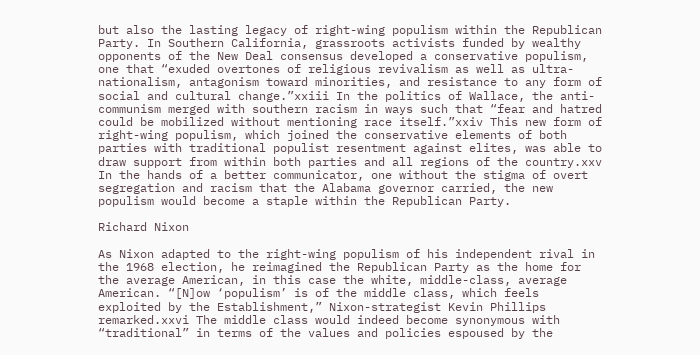but also the lasting legacy of right-wing populism within the Republican Party. In Southern California, grassroots activists funded by wealthy opponents of the New Deal consensus developed a conservative populism, one that “exuded overtones of religious revivalism as well as ultra-nationalism, antagonism toward minorities, and resistance to any form of social and cultural change.”xxiii In the politics of Wallace, the anti-communism merged with southern racism in ways such that “fear and hatred could be mobilized without mentioning race itself.”xxiv This new form of right-wing populism, which joined the conservative elements of both parties with traditional populist resentment against elites, was able to draw support from within both parties and all regions of the country.xxv In the hands of a better communicator, one without the stigma of overt segregation and racism that the Alabama governor carried, the new populism would become a staple within the Republican Party.

Richard Nixon

As Nixon adapted to the right-wing populism of his independent rival in the 1968 election, he reimagined the Republican Party as the home for the average American, in this case the white, middle-class, average American. “[N]ow ‘populism’ is of the middle class, which feels exploited by the Establishment,” Nixon-strategist Kevin Phillips remarked.xxvi The middle class would indeed become synonymous with “traditional” in terms of the values and policies espoused by the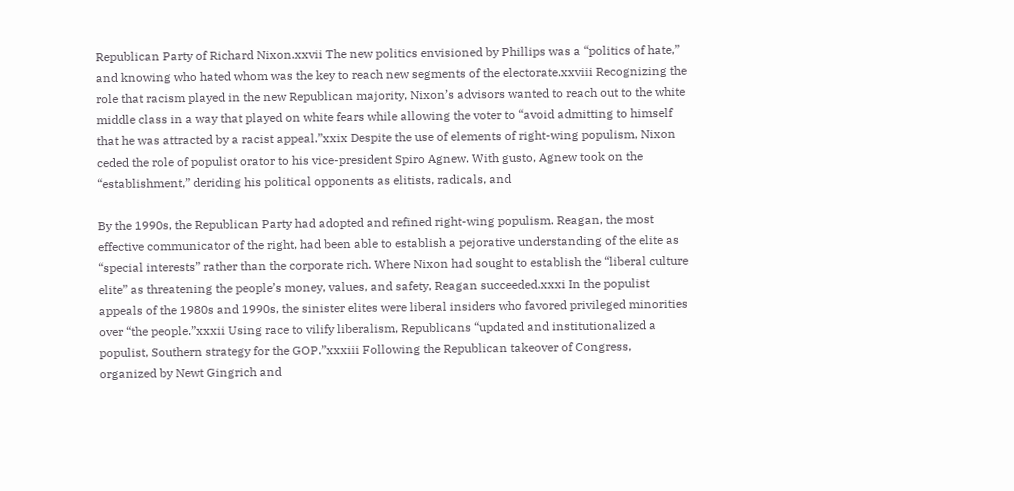Republican Party of Richard Nixon.xxvii The new politics envisioned by Phillips was a “politics of hate,” and knowing who hated whom was the key to reach new segments of the electorate.xxviii Recognizing the role that racism played in the new Republican majority, Nixon’s advisors wanted to reach out to the white middle class in a way that played on white fears while allowing the voter to “avoid admitting to himself that he was attracted by a racist appeal.”xxix Despite the use of elements of right-wing populism, Nixon ceded the role of populist orator to his vice-president Spiro Agnew. With gusto, Agnew took on the “establishment,” deriding his political opponents as elitists, radicals, and

By the 1990s, the Republican Party had adopted and refined right-wing populism. Reagan, the most effective communicator of the right, had been able to establish a pejorative understanding of the elite as “special interests” rather than the corporate rich. Where Nixon had sought to establish the “liberal culture elite” as threatening the people’s money, values, and safety, Reagan succeeded.xxxi In the populist appeals of the 1980s and 1990s, the sinister elites were liberal insiders who favored privileged minorities over “the people.”xxxii Using race to vilify liberalism, Republicans “updated and institutionalized a populist, Southern strategy for the GOP.”xxxiii Following the Republican takeover of Congress, organized by Newt Gingrich and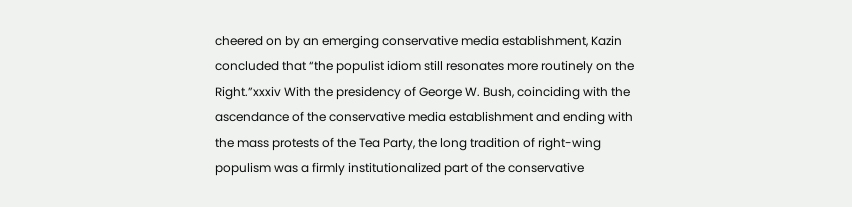cheered on by an emerging conservative media establishment, Kazin concluded that “the populist idiom still resonates more routinely on the Right.”xxxiv With the presidency of George W. Bush, coinciding with the ascendance of the conservative media establishment and ending with the mass protests of the Tea Party, the long tradition of right-wing populism was a firmly institutionalized part of the conservative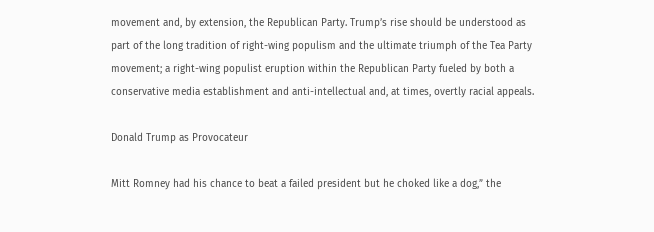movement and, by extension, the Republican Party. Trump’s rise should be understood as part of the long tradition of right-wing populism and the ultimate triumph of the Tea Party movement; a right-wing populist eruption within the Republican Party fueled by both a conservative media establishment and anti-intellectual and, at times, overtly racial appeals.

Donald Trump as Provocateur

Mitt Romney had his chance to beat a failed president but he choked like a dog,” the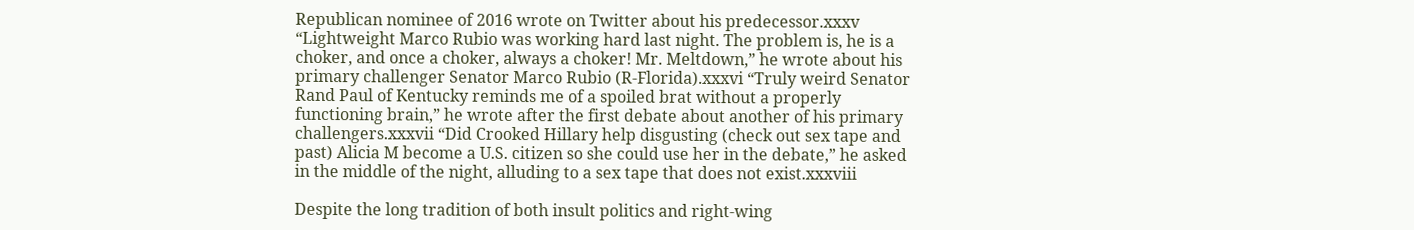Republican nominee of 2016 wrote on Twitter about his predecessor.xxxv “Lightweight Marco Rubio was working hard last night. The problem is, he is a choker, and once a choker, always a choker! Mr. Meltdown,” he wrote about his primary challenger Senator Marco Rubio (R-Florida).xxxvi “Truly weird Senator Rand Paul of Kentucky reminds me of a spoiled brat without a properly functioning brain,” he wrote after the first debate about another of his primary challengers.xxxvii “Did Crooked Hillary help disgusting (check out sex tape and past) Alicia M become a U.S. citizen so she could use her in the debate,” he asked in the middle of the night, alluding to a sex tape that does not exist.xxxviii

Despite the long tradition of both insult politics and right-wing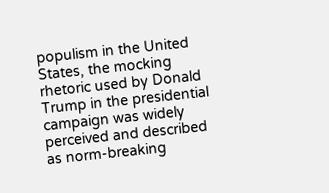populism in the United States, the mocking rhetoric used by Donald Trump in the presidential campaign was widely perceived and described as norm-breaking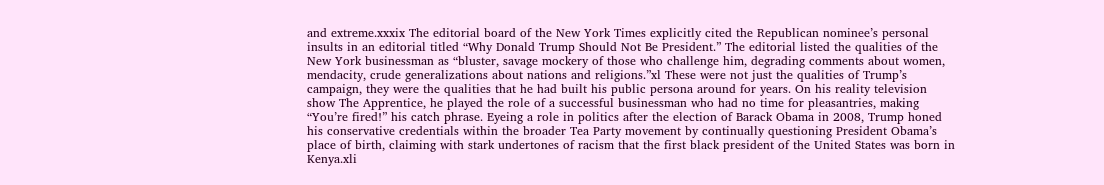and extreme.xxxix The editorial board of the New York Times explicitly cited the Republican nominee’s personal insults in an editorial titled “Why Donald Trump Should Not Be President.” The editorial listed the qualities of the New York businessman as “bluster, savage mockery of those who challenge him, degrading comments about women, mendacity, crude generalizations about nations and religions.”xl These were not just the qualities of Trump’s campaign, they were the qualities that he had built his public persona around for years. On his reality television show The Apprentice, he played the role of a successful businessman who had no time for pleasantries, making “You’re fired!” his catch phrase. Eyeing a role in politics after the election of Barack Obama in 2008, Trump honed his conservative credentials within the broader Tea Party movement by continually questioning President Obama’s place of birth, claiming with stark undertones of racism that the first black president of the United States was born in Kenya.xli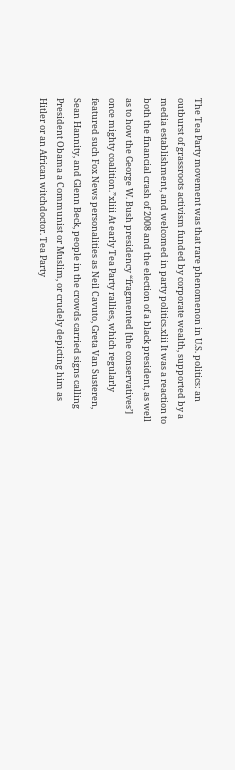The Tea Party movement was that rare phenomenon in U.S. politics: an outburst of grassroots activism funded by corporate wealth, supported by a media establishment, and welcomed in party politics.xlii It was a reaction to both the financial crash of 2008 and the election of a black president, as well as to how the George W. Bush presidency “fragmented [the conservatives’] once mighty coalition.”xliii At early Tea Party rallies, which regularly featured such Fox News personalities as Neil Cavuto, Greta Van Susteren, Sean Hannity, and Glenn Beck, people in the crowds carried signs calling President Obama a Communist or Muslim, or crudely depicting him as Hitler or an African witchdoctor. Tea Party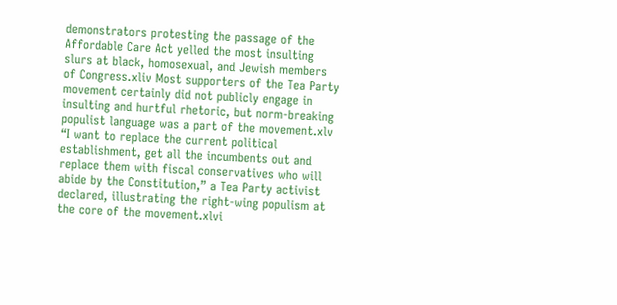demonstrators protesting the passage of the Affordable Care Act yelled the most insulting slurs at black, homosexual, and Jewish members of Congress.xliv Most supporters of the Tea Party movement certainly did not publicly engage in insulting and hurtful rhetoric, but norm-breaking populist language was a part of the movement.xlv “I want to replace the current political establishment, get all the incumbents out and replace them with fiscal conservatives who will abide by the Constitution,” a Tea Party activist declared, illustrating the right-wing populism at the core of the movement.xlvi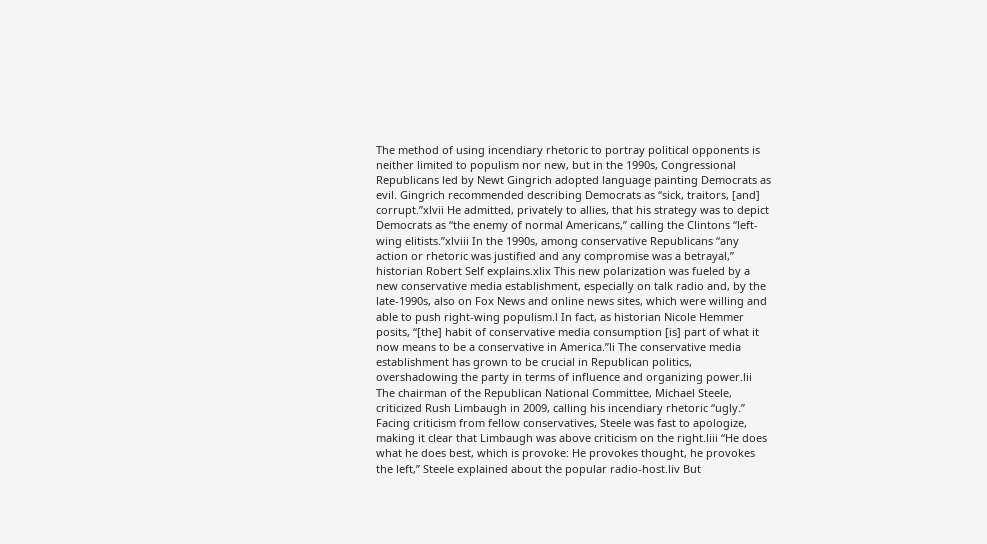The method of using incendiary rhetoric to portray political opponents is neither limited to populism nor new, but in the 1990s, Congressional Republicans led by Newt Gingrich adopted language painting Democrats as evil. Gingrich recommended describing Democrats as “sick, traitors, [and] corrupt.”xlvii He admitted, privately to allies, that his strategy was to depict Democrats as “the enemy of normal Americans,” calling the Clintons “left-wing elitists.”xlviii In the 1990s, among conservative Republicans “any action or rhetoric was justified and any compromise was a betrayal,” historian Robert Self explains.xlix This new polarization was fueled by a new conservative media establishment, especially on talk radio and, by the late-1990s, also on Fox News and online news sites, which were willing and able to push right-wing populism.l In fact, as historian Nicole Hemmer posits, “[the] habit of conservative media consumption [is] part of what it now means to be a conservative in America.”li The conservative media establishment has grown to be crucial in Republican politics, overshadowing the party in terms of influence and organizing power.lii The chairman of the Republican National Committee, Michael Steele, criticized Rush Limbaugh in 2009, calling his incendiary rhetoric “ugly.” Facing criticism from fellow conservatives, Steele was fast to apologize, making it clear that Limbaugh was above criticism on the right.liii “He does what he does best, which is provoke: He provokes thought, he provokes the left,” Steele explained about the popular radio-host.liv But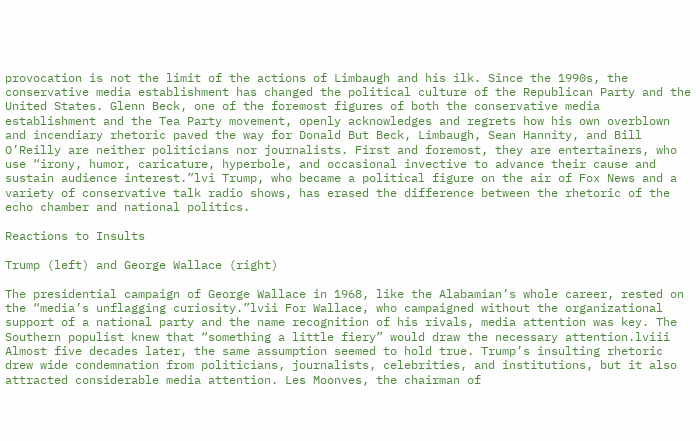provocation is not the limit of the actions of Limbaugh and his ilk. Since the 1990s, the conservative media establishment has changed the political culture of the Republican Party and the United States. Glenn Beck, one of the foremost figures of both the conservative media establishment and the Tea Party movement, openly acknowledges and regrets how his own overblown and incendiary rhetoric paved the way for Donald But Beck, Limbaugh, Sean Hannity, and Bill O’Reilly are neither politicians nor journalists. First and foremost, they are entertainers, who use “irony, humor, caricature, hyperbole, and occasional invective to advance their cause and sustain audience interest.”lvi Trump, who became a political figure on the air of Fox News and a variety of conservative talk radio shows, has erased the difference between the rhetoric of the echo chamber and national politics.

Reactions to Insults

Trump (left) and George Wallace (right)

The presidential campaign of George Wallace in 1968, like the Alabamian’s whole career, rested on the “media’s unflagging curiosity.”lvii For Wallace, who campaigned without the organizational support of a national party and the name recognition of his rivals, media attention was key. The Southern populist knew that “something a little fiery” would draw the necessary attention.lviii Almost five decades later, the same assumption seemed to hold true. Trump’s insulting rhetoric drew wide condemnation from politicians, journalists, celebrities, and institutions, but it also attracted considerable media attention. Les Moonves, the chairman of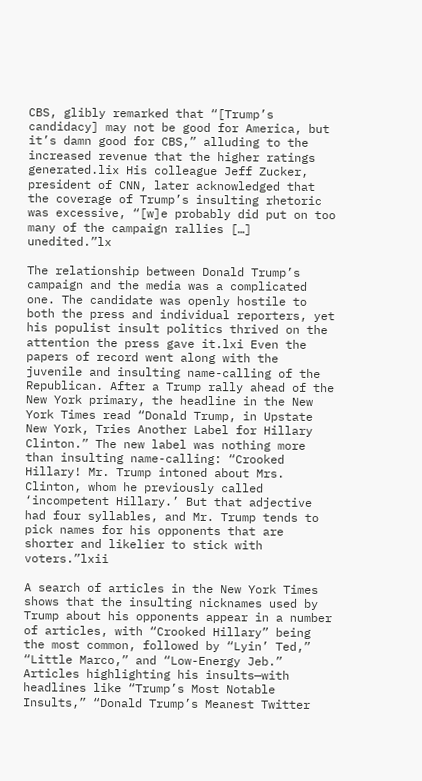CBS, glibly remarked that “[Trump’s candidacy] may not be good for America, but it’s damn good for CBS,” alluding to the increased revenue that the higher ratings generated.lix His colleague Jeff Zucker, president of CNN, later acknowledged that the coverage of Trump’s insulting rhetoric was excessive, “[w]e probably did put on too many of the campaign rallies […] unedited.”lx

The relationship between Donald Trump’s campaign and the media was a complicated one. The candidate was openly hostile to both the press and individual reporters, yet his populist insult politics thrived on the attention the press gave it.lxi Even the papers of record went along with the juvenile and insulting name-calling of the Republican. After a Trump rally ahead of the New York primary, the headline in the New York Times read “Donald Trump, in Upstate New York, Tries Another Label for Hillary Clinton.” The new label was nothing more than insulting name-calling: “Crooked Hillary! Mr. Trump intoned about Mrs. Clinton, whom he previously called ‘incompetent Hillary.’ But that adjective had four syllables, and Mr. Trump tends to pick names for his opponents that are shorter and likelier to stick with voters.”lxii

A search of articles in the New York Times shows that the insulting nicknames used by Trump about his opponents appear in a number of articles, with “Crooked Hillary” being the most common, followed by “Lyin’ Ted,” “Little Marco,” and “Low-Energy Jeb.” Articles highlighting his insults—with headlines like “Trump’s Most Notable Insults,” “Donald Trump’s Meanest Twitter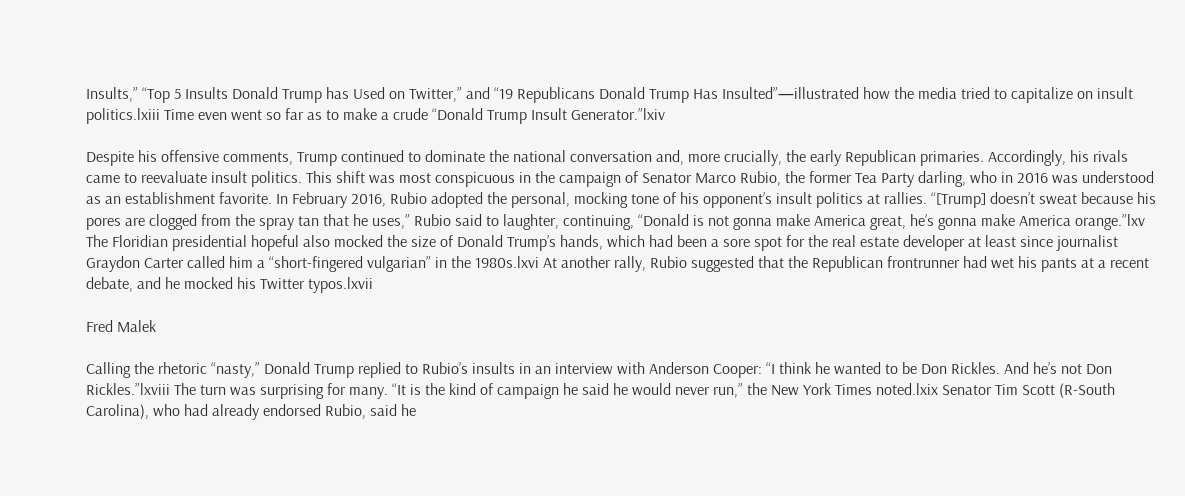Insults,” “Top 5 Insults Donald Trump has Used on Twitter,” and “19 Republicans Donald Trump Has Insulted”—illustrated how the media tried to capitalize on insult politics.lxiii Time even went so far as to make a crude “Donald Trump Insult Generator.”lxiv

Despite his offensive comments, Trump continued to dominate the national conversation and, more crucially, the early Republican primaries. Accordingly, his rivals came to reevaluate insult politics. This shift was most conspicuous in the campaign of Senator Marco Rubio, the former Tea Party darling, who in 2016 was understood as an establishment favorite. In February 2016, Rubio adopted the personal, mocking tone of his opponent’s insult politics at rallies. “[Trump] doesn’t sweat because his pores are clogged from the spray tan that he uses,” Rubio said to laughter, continuing, “Donald is not gonna make America great, he’s gonna make America orange.”lxv The Floridian presidential hopeful also mocked the size of Donald Trump’s hands, which had been a sore spot for the real estate developer at least since journalist Graydon Carter called him a “short-fingered vulgarian” in the 1980s.lxvi At another rally, Rubio suggested that the Republican frontrunner had wet his pants at a recent debate, and he mocked his Twitter typos.lxvii

Fred Malek

Calling the rhetoric “nasty,” Donald Trump replied to Rubio’s insults in an interview with Anderson Cooper: “I think he wanted to be Don Rickles. And he’s not Don Rickles.”lxviii The turn was surprising for many. “It is the kind of campaign he said he would never run,” the New York Times noted.lxix Senator Tim Scott (R-South Carolina), who had already endorsed Rubio, said he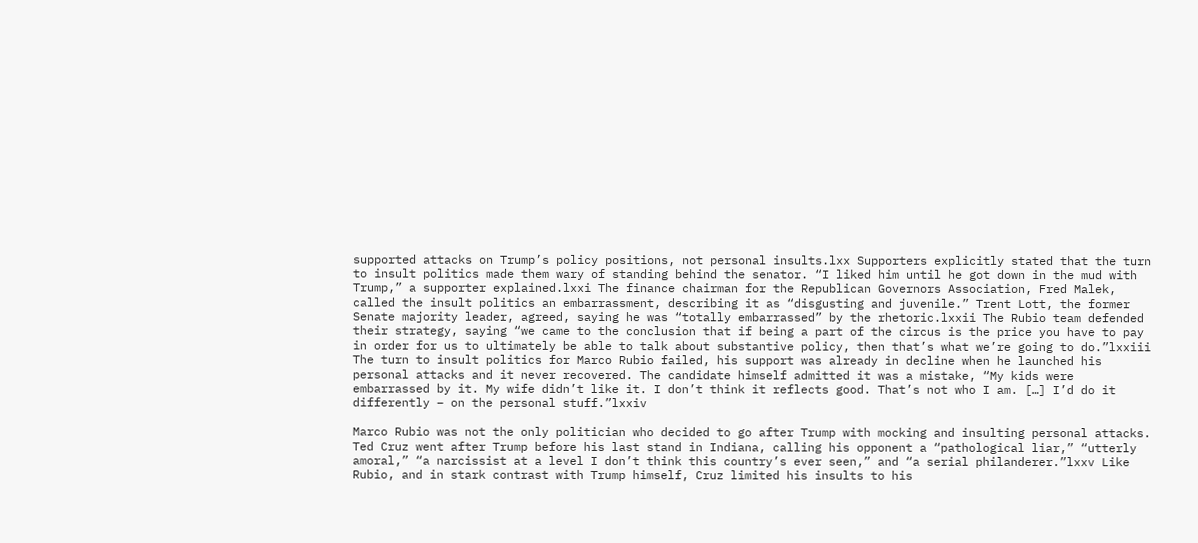supported attacks on Trump’s policy positions, not personal insults.lxx Supporters explicitly stated that the turn to insult politics made them wary of standing behind the senator. “I liked him until he got down in the mud with Trump,” a supporter explained.lxxi The finance chairman for the Republican Governors Association, Fred Malek, called the insult politics an embarrassment, describing it as “disgusting and juvenile.” Trent Lott, the former Senate majority leader, agreed, saying he was “totally embarrassed” by the rhetoric.lxxii The Rubio team defended their strategy, saying “we came to the conclusion that if being a part of the circus is the price you have to pay in order for us to ultimately be able to talk about substantive policy, then that’s what we’re going to do.”lxxiii The turn to insult politics for Marco Rubio failed, his support was already in decline when he launched his personal attacks and it never recovered. The candidate himself admitted it was a mistake, “My kids were embarrassed by it. My wife didn’t like it. I don’t think it reflects good. That’s not who I am. […] I’d do it differently – on the personal stuff.”lxxiv

Marco Rubio was not the only politician who decided to go after Trump with mocking and insulting personal attacks. Ted Cruz went after Trump before his last stand in Indiana, calling his opponent a “pathological liar,” “utterly amoral,” “a narcissist at a level I don’t think this country’s ever seen,” and “a serial philanderer.”lxxv Like Rubio, and in stark contrast with Trump himself, Cruz limited his insults to his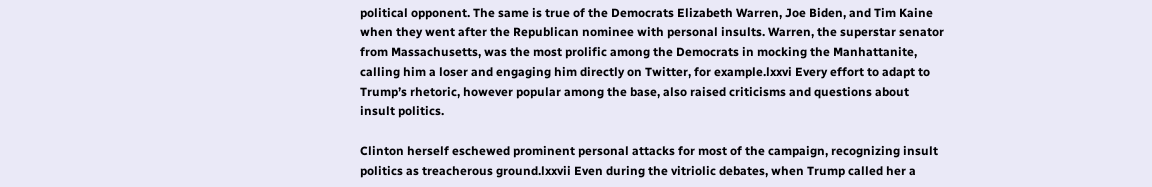political opponent. The same is true of the Democrats Elizabeth Warren, Joe Biden, and Tim Kaine when they went after the Republican nominee with personal insults. Warren, the superstar senator from Massachusetts, was the most prolific among the Democrats in mocking the Manhattanite, calling him a loser and engaging him directly on Twitter, for example.lxxvi Every effort to adapt to Trump’s rhetoric, however popular among the base, also raised criticisms and questions about insult politics.

Clinton herself eschewed prominent personal attacks for most of the campaign, recognizing insult politics as treacherous ground.lxxvii Even during the vitriolic debates, when Trump called her a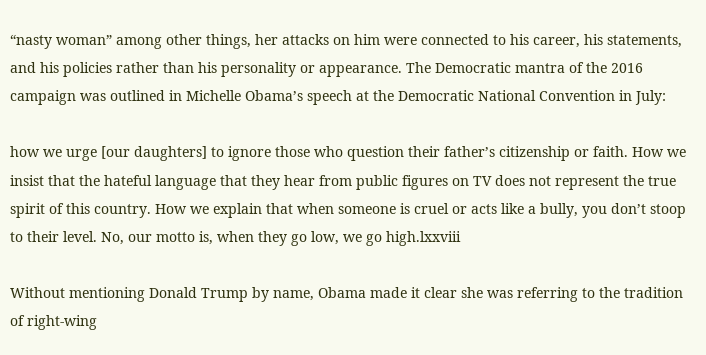“nasty woman” among other things, her attacks on him were connected to his career, his statements, and his policies rather than his personality or appearance. The Democratic mantra of the 2016 campaign was outlined in Michelle Obama’s speech at the Democratic National Convention in July:

how we urge [our daughters] to ignore those who question their father’s citizenship or faith. How we insist that the hateful language that they hear from public figures on TV does not represent the true spirit of this country. How we explain that when someone is cruel or acts like a bully, you don’t stoop to their level. No, our motto is, when they go low, we go high.lxxviii

Without mentioning Donald Trump by name, Obama made it clear she was referring to the tradition of right-wing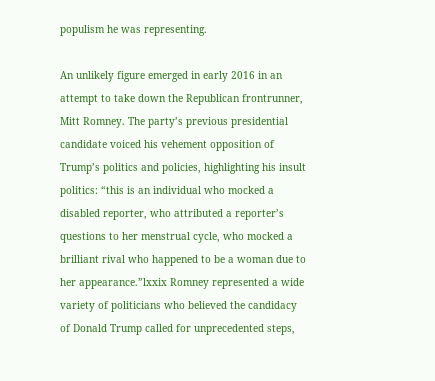populism he was representing.

An unlikely figure emerged in early 2016 in an attempt to take down the Republican frontrunner, Mitt Romney. The party’s previous presidential candidate voiced his vehement opposition of Trump’s politics and policies, highlighting his insult politics: “this is an individual who mocked a disabled reporter, who attributed a reporter’s questions to her menstrual cycle, who mocked a brilliant rival who happened to be a woman due to her appearance.”lxxix Romney represented a wide variety of politicians who believed the candidacy of Donald Trump called for unprecedented steps,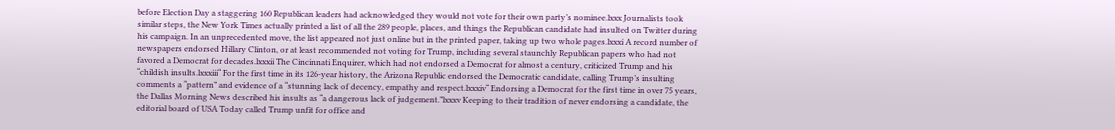before Election Day a staggering 160 Republican leaders had acknowledged they would not vote for their own party’s nominee.lxxx Journalists took similar steps, the New York Times actually printed a list of all the 289 people, places, and things the Republican candidate had insulted on Twitter during his campaign. In an unprecedented move, the list appeared not just online but in the printed paper, taking up two whole pages.lxxxi A record number of newspapers endorsed Hillary Clinton, or at least recommended not voting for Trump, including several staunchly Republican papers who had not favored a Democrat for decades.lxxxii The Cincinnati Enquirer, which had not endorsed a Democrat for almost a century, criticized Trump and his “childish insults.lxxxiii“ For the first time in its 126-year history, the Arizona Republic endorsed the Democratic candidate, calling Trump’s insulting comments a “pattern” and evidence of a “stunning lack of decency, empathy and respect.lxxxiv“ Endorsing a Democrat for the first time in over 75 years, the Dallas Morning News described his insults as “a dangerous lack of judgement.”lxxxv Keeping to their tradition of never endorsing a candidate, the editorial board of USA Today called Trump unfit for office and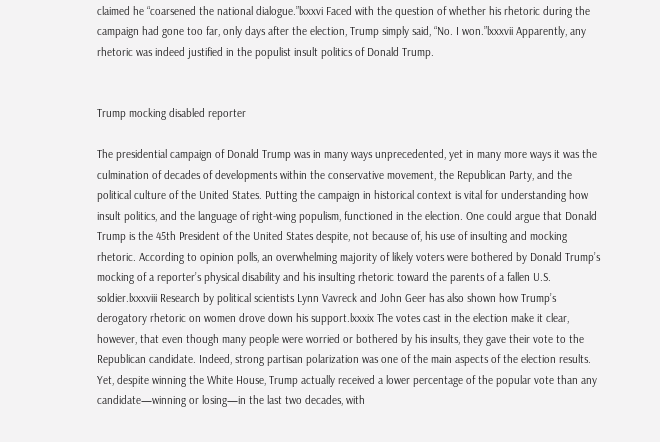claimed he “coarsened the national dialogue.”lxxxvi Faced with the question of whether his rhetoric during the campaign had gone too far, only days after the election, Trump simply said, “No. I won.”lxxxvii Apparently, any rhetoric was indeed justified in the populist insult politics of Donald Trump.


Trump mocking disabled reporter

The presidential campaign of Donald Trump was in many ways unprecedented, yet in many more ways it was the culmination of decades of developments within the conservative movement, the Republican Party, and the political culture of the United States. Putting the campaign in historical context is vital for understanding how insult politics, and the language of right-wing populism, functioned in the election. One could argue that Donald Trump is the 45th President of the United States despite, not because of, his use of insulting and mocking rhetoric. According to opinion polls, an overwhelming majority of likely voters were bothered by Donald Trump’s mocking of a reporter’s physical disability and his insulting rhetoric toward the parents of a fallen U.S. soldier.lxxxviii Research by political scientists Lynn Vavreck and John Geer has also shown how Trump’s derogatory rhetoric on women drove down his support.lxxxix The votes cast in the election make it clear, however, that even though many people were worried or bothered by his insults, they gave their vote to the Republican candidate. Indeed, strong partisan polarization was one of the main aspects of the election results. Yet, despite winning the White House, Trump actually received a lower percentage of the popular vote than any candidate—winning or losing—in the last two decades, with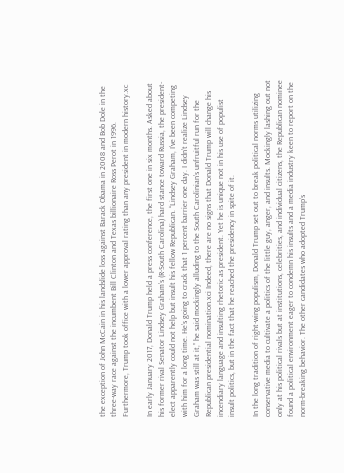the exception of John McCain in his landslide loss against Barack Obama in 2008 and Bob Dole in the three-way race against the incumbent Bill Clinton and Texas billionaire Ross Perot in 1996. Furthermore, Trump took office with a lower approval rating than any president in modern history.xc

In early January 2017, Donald Trump held a press conference, the first one in six months. Asked about his former rival Senator Lindsey Graham’s (R-South Carolina) hard stance toward Russia, the president-elect apparently could not help but insult his fellow Republican. “Lindsey Graham, I’ve been competing with him for a long time. He’s going to crack that 1 percent barrier one day. I didn’t realize Lindsey Graham was still at it,” he said mockingly alluding to the South Carolinian’s unfruitful run for the Republican presidential nomination.xci Indeed, there are no signs that Donald Trump will change his incendiary language and insulting rhetoric as president. Yet he is unique not in his use of populist insult politics, but in the fact that he reached the presidency in spite of it.

In the long tradition of right-wing populism, Donald Trump set out to break political norms utilizing conservative media to cultivate a politics of the little guy, anger, and insults. Mockingly lashing out not only at his political rivals but at institutions, celebrities, and individual citizens, the Republican nominee found a political environment eager to condemn his insults and a media industry keen to report on the norm-breaking behavior. The other candidates who adopted Trump’s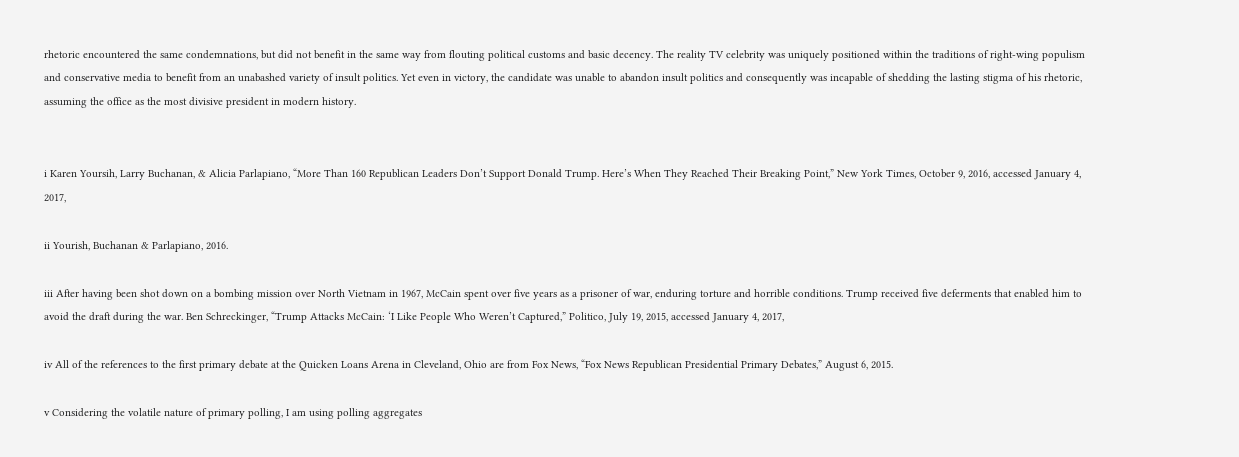rhetoric encountered the same condemnations, but did not benefit in the same way from flouting political customs and basic decency. The reality TV celebrity was uniquely positioned within the traditions of right-wing populism and conservative media to benefit from an unabashed variety of insult politics. Yet even in victory, the candidate was unable to abandon insult politics and consequently was incapable of shedding the lasting stigma of his rhetoric, assuming the office as the most divisive president in modern history.


i Karen Yoursih, Larry Buchanan, & Alicia Parlapiano, “More Than 160 Republican Leaders Don’t Support Donald Trump. Here’s When They Reached Their Breaking Point,” New York Times, October 9, 2016, accessed January 4, 2017,

ii Yourish, Buchanan & Parlapiano, 2016.

iii After having been shot down on a bombing mission over North Vietnam in 1967, McCain spent over five years as a prisoner of war, enduring torture and horrible conditions. Trump received five deferments that enabled him to avoid the draft during the war. Ben Schreckinger, “Trump Attacks McCain: ‘I Like People Who Weren’t Captured,” Politico, July 19, 2015, accessed January 4, 2017,

iv All of the references to the first primary debate at the Quicken Loans Arena in Cleveland, Ohio are from Fox News, “Fox News Republican Presidential Primary Debates,” August 6, 2015.

v Considering the volatile nature of primary polling, I am using polling aggregates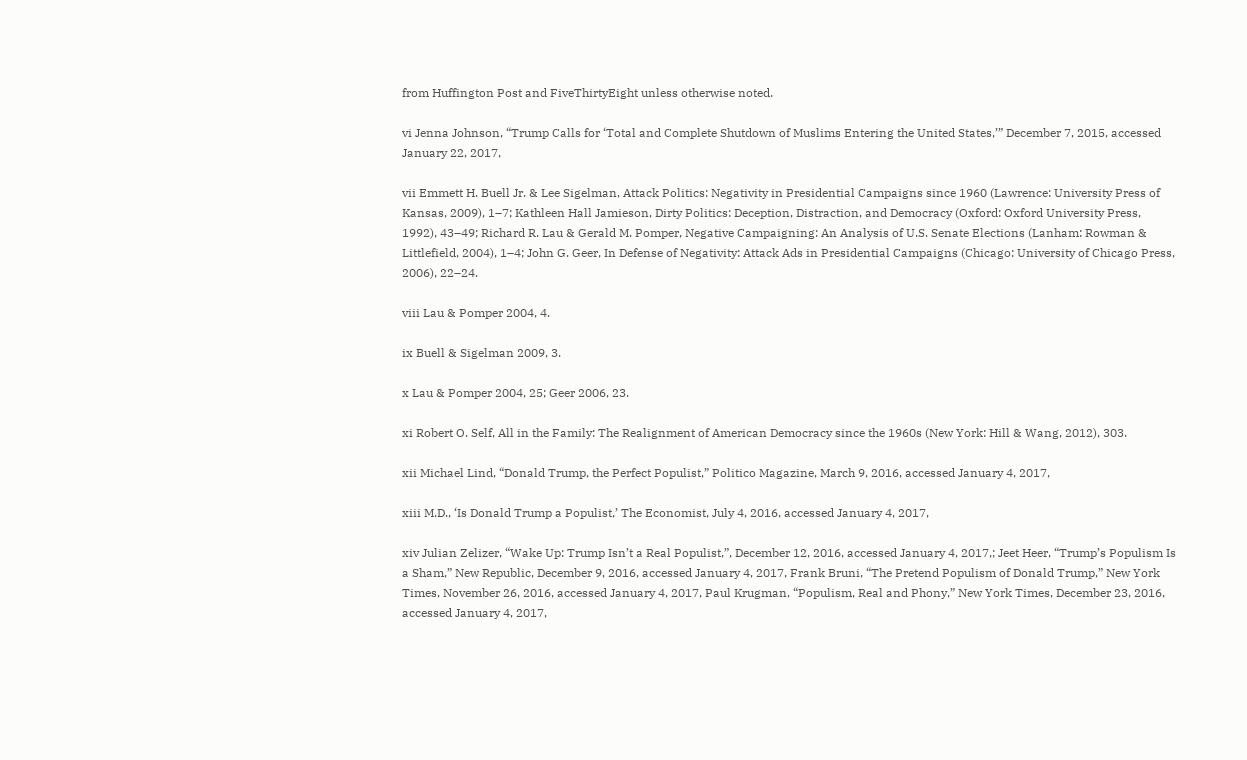from Huffington Post and FiveThirtyEight unless otherwise noted.

vi Jenna Johnson, “Trump Calls for ‘Total and Complete Shutdown of Muslims Entering the United States,’” December 7, 2015, accessed January 22, 2017,

vii Emmett H. Buell Jr. & Lee Sigelman, Attack Politics: Negativity in Presidential Campaigns since 1960 (Lawrence: University Press of Kansas, 2009), 1–7; Kathleen Hall Jamieson, Dirty Politics: Deception, Distraction, and Democracy (Oxford: Oxford University Press, 1992), 43–49; Richard R. Lau & Gerald M. Pomper, Negative Campaigning: An Analysis of U.S. Senate Elections (Lanham: Rowman & Littlefield, 2004), 1–4; John G. Geer, In Defense of Negativity: Attack Ads in Presidential Campaigns (Chicago: University of Chicago Press, 2006), 22–24.

viii Lau & Pomper 2004, 4.

ix Buell & Sigelman 2009, 3.

x Lau & Pomper 2004, 25; Geer 2006, 23.

xi Robert O. Self, All in the Family: The Realignment of American Democracy since the 1960s (New York: Hill & Wang, 2012), 303.

xii Michael Lind, “Donald Trump, the Perfect Populist,” Politico Magazine, March 9, 2016, accessed January 4, 2017,

xiii M.D., ‘Is Donald Trump a Populist,’ The Economist, July 4, 2016, accessed January 4, 2017,

xiv Julian Zelizer, “Wake Up: Trump Isn’t a Real Populist,”, December 12, 2016, accessed January 4, 2017,; Jeet Heer, “Trump’s Populism Is a Sham,” New Republic, December 9, 2016, accessed January 4, 2017, Frank Bruni, “The Pretend Populism of Donald Trump,” New York Times, November 26, 2016, accessed January 4, 2017, Paul Krugman, “Populism, Real and Phony,” New York Times, December 23, 2016, accessed January 4, 2017,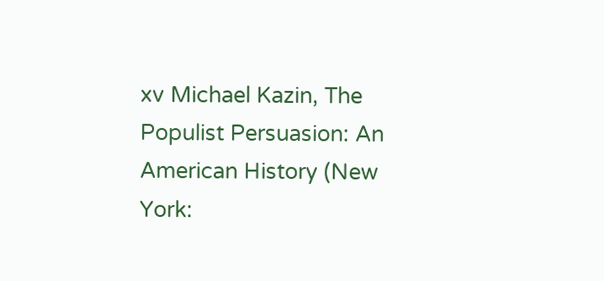xv Michael Kazin, The Populist Persuasion: An American History (New York: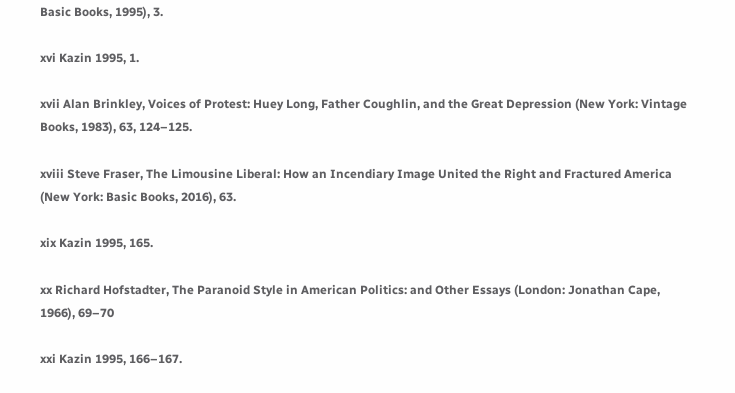Basic Books, 1995), 3.

xvi Kazin 1995, 1.

xvii Alan Brinkley, Voices of Protest: Huey Long, Father Coughlin, and the Great Depression (New York: Vintage Books, 1983), 63, 124–125.

xviii Steve Fraser, The Limousine Liberal: How an Incendiary Image United the Right and Fractured America (New York: Basic Books, 2016), 63.

xix Kazin 1995, 165.

xx Richard Hofstadter, The Paranoid Style in American Politics: and Other Essays (London: Jonathan Cape, 1966), 69–70

xxi Kazin 1995, 166–167.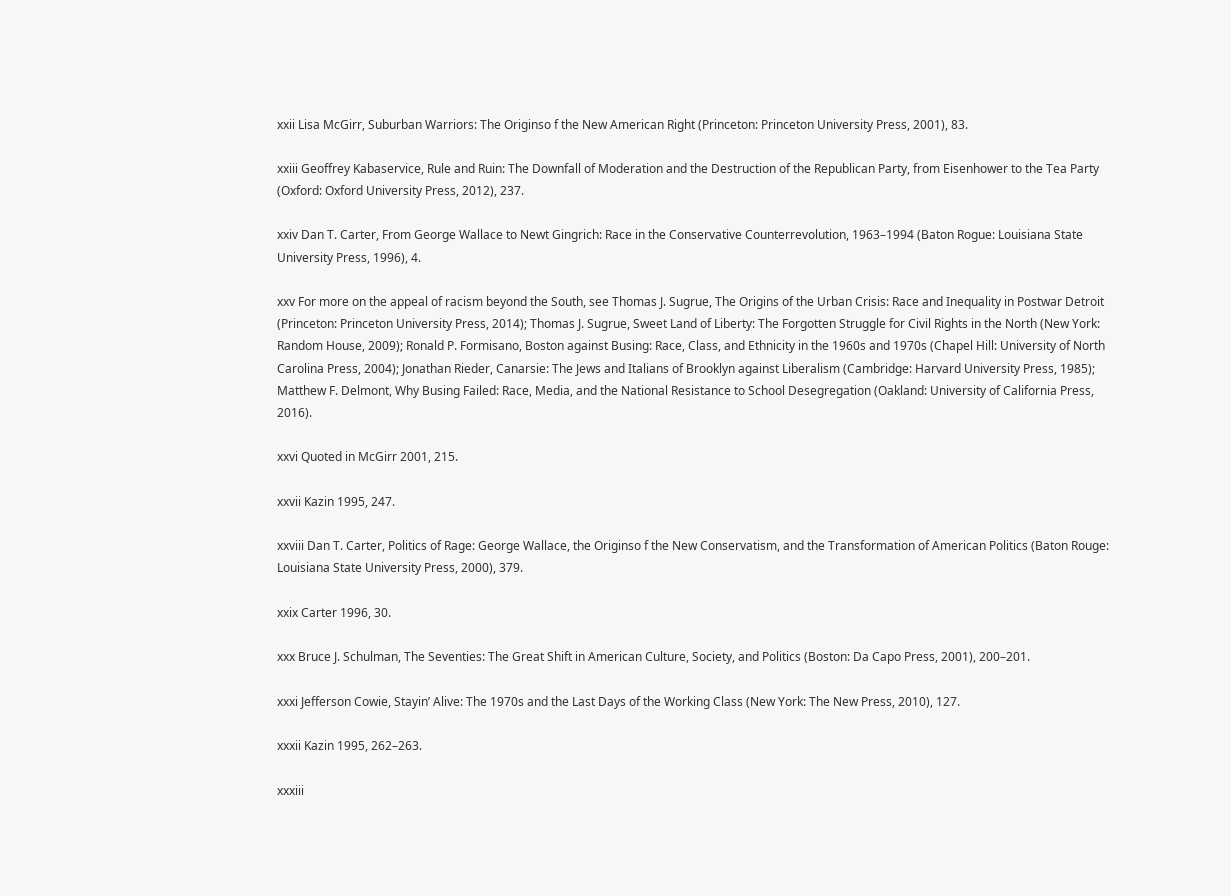xxii Lisa McGirr, Suburban Warriors: The Originso f the New American Right (Princeton: Princeton University Press, 2001), 83.

xxiii Geoffrey Kabaservice, Rule and Ruin: The Downfall of Moderation and the Destruction of the Republican Party, from Eisenhower to the Tea Party (Oxford: Oxford University Press, 2012), 237.

xxiv Dan T. Carter, From George Wallace to Newt Gingrich: Race in the Conservative Counterrevolution, 1963–1994 (Baton Rogue: Louisiana State University Press, 1996), 4.

xxv For more on the appeal of racism beyond the South, see Thomas J. Sugrue, The Origins of the Urban Crisis: Race and Inequality in Postwar Detroit (Princeton: Princeton University Press, 2014); Thomas J. Sugrue, Sweet Land of Liberty: The Forgotten Struggle for Civil Rights in the North (New York: Random House, 2009); Ronald P. Formisano, Boston against Busing: Race, Class, and Ethnicity in the 1960s and 1970s (Chapel Hill: University of North Carolina Press, 2004); Jonathan Rieder, Canarsie: The Jews and Italians of Brooklyn against Liberalism (Cambridge: Harvard University Press, 1985); Matthew F. Delmont, Why Busing Failed: Race, Media, and the National Resistance to School Desegregation (Oakland: University of California Press, 2016).

xxvi Quoted in McGirr 2001, 215.

xxvii Kazin 1995, 247.

xxviii Dan T. Carter, Politics of Rage: George Wallace, the Originso f the New Conservatism, and the Transformation of American Politics (Baton Rouge: Louisiana State University Press, 2000), 379.

xxix Carter 1996, 30.

xxx Bruce J. Schulman, The Seventies: The Great Shift in American Culture, Society, and Politics (Boston: Da Capo Press, 2001), 200–201.

xxxi Jefferson Cowie, Stayin’ Alive: The 1970s and the Last Days of the Working Class (New York: The New Press, 2010), 127.

xxxii Kazin 1995, 262–263.

xxxiii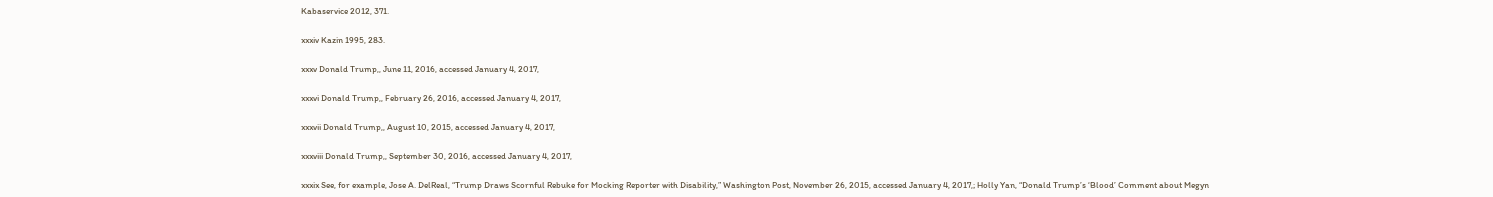Kabaservice 2012, 371.

xxxiv Kazin 1995, 283.

xxxv Donald Trump,, June 11, 2016, accessed January 4, 2017,

xxxvi Donald Trump,, February 26, 2016, accessed January 4, 2017,

xxxvii Donald Trump,, August 10, 2015, accessed January 4, 2017,

xxxviii Donald Trump,, September 30, 2016, accessed January 4, 2017,

xxxix See, for example, Jose A. DelReal, “Trump Draws Scornful Rebuke for Mocking Reporter with Disability,” Washington Post, November 26, 2015, accessed January 4, 2017,; Holly Yan, “Donald Trump’s ‘Blood’ Comment about Megyn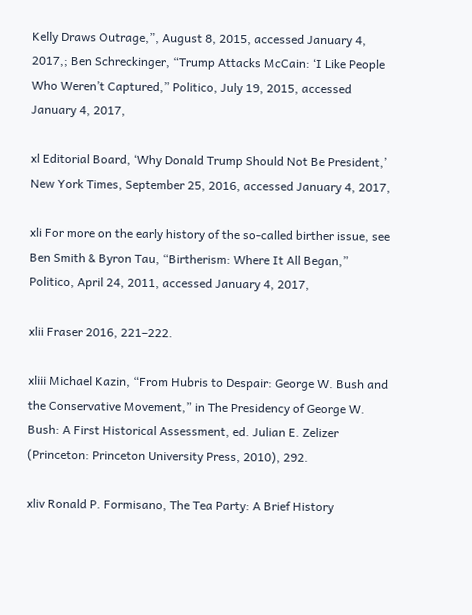Kelly Draws Outrage,”, August 8, 2015, accessed January 4, 2017,; Ben Schreckinger, “Trump Attacks McCain: ‘I Like People Who Weren’t Captured,” Politico, July 19, 2015, accessed January 4, 2017,

xl Editorial Board, ‘Why Donald Trump Should Not Be President,’ New York Times, September 25, 2016, accessed January 4, 2017,

xli For more on the early history of the so-called birther issue, see Ben Smith & Byron Tau, “Birtherism: Where It All Began,” Politico, April 24, 2011, accessed January 4, 2017,

xlii Fraser 2016, 221–222.

xliii Michael Kazin, “From Hubris to Despair: George W. Bush and the Conservative Movement,” in The Presidency of George W. Bush: A First Historical Assessment, ed. Julian E. Zelizer (Princeton: Princeton University Press, 2010), 292.

xliv Ronald P. Formisano, The Tea Party: A Brief History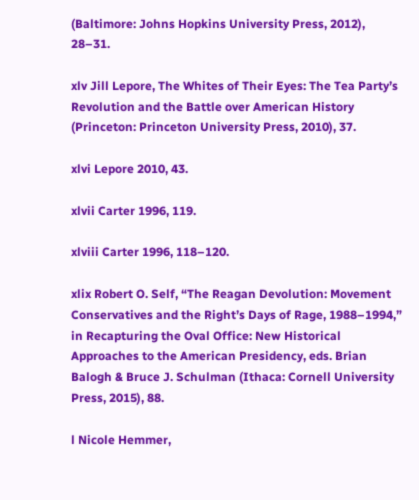(Baltimore: Johns Hopkins University Press, 2012), 28–31.

xlv Jill Lepore, The Whites of Their Eyes: The Tea Party’s Revolution and the Battle over American History (Princeton: Princeton University Press, 2010), 37.

xlvi Lepore 2010, 43.

xlvii Carter 1996, 119.

xlviii Carter 1996, 118–120.

xlix Robert O. Self, “The Reagan Devolution: Movement Conservatives and the Right’s Days of Rage, 1988–1994,” in Recapturing the Oval Office: New Historical Approaches to the American Presidency, eds. Brian Balogh & Bruce J. Schulman (Ithaca: Cornell University Press, 2015), 88.

l Nicole Hemmer,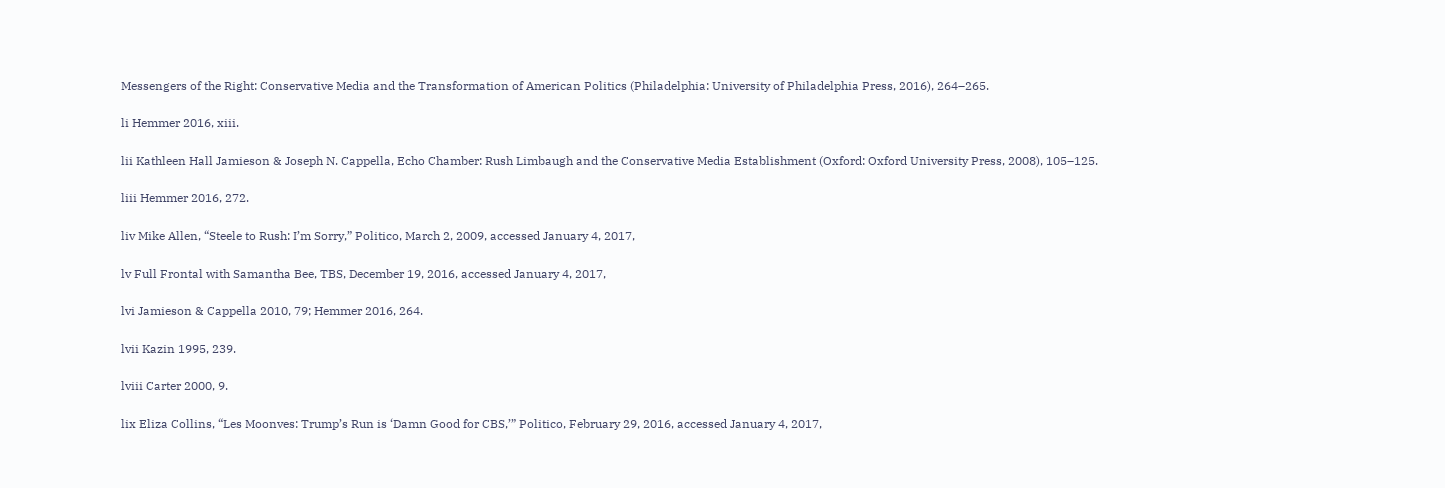Messengers of the Right: Conservative Media and the Transformation of American Politics (Philadelphia: University of Philadelphia Press, 2016), 264–265.

li Hemmer 2016, xiii.

lii Kathleen Hall Jamieson & Joseph N. Cappella, Echo Chamber: Rush Limbaugh and the Conservative Media Establishment (Oxford: Oxford University Press, 2008), 105–125.

liii Hemmer 2016, 272.

liv Mike Allen, “Steele to Rush: I’m Sorry,” Politico, March 2, 2009, accessed January 4, 2017,

lv Full Frontal with Samantha Bee, TBS, December 19, 2016, accessed January 4, 2017,

lvi Jamieson & Cappella 2010, 79; Hemmer 2016, 264.

lvii Kazin 1995, 239.

lviii Carter 2000, 9.

lix Eliza Collins, “Les Moonves: Trump’s Run is ‘Damn Good for CBS,’” Politico, February 29, 2016, accessed January 4, 2017,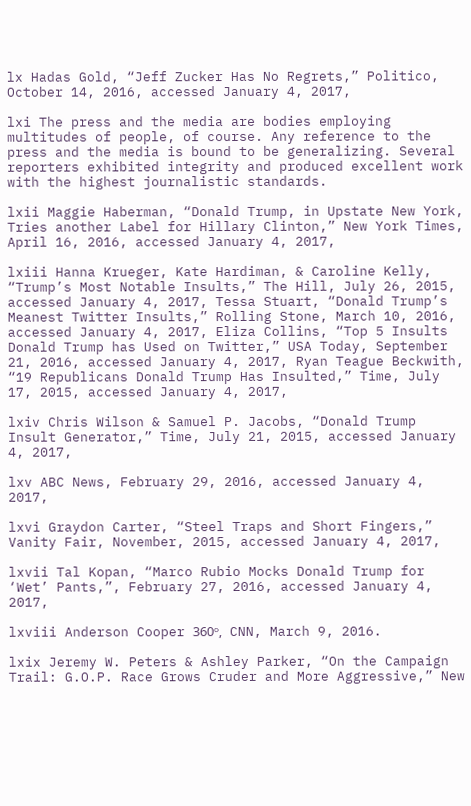lx Hadas Gold, “Jeff Zucker Has No Regrets,” Politico, October 14, 2016, accessed January 4, 2017,

lxi The press and the media are bodies employing multitudes of people, of course. Any reference to the press and the media is bound to be generalizing. Several reporters exhibited integrity and produced excellent work with the highest journalistic standards.

lxii Maggie Haberman, “Donald Trump, in Upstate New York, Tries another Label for Hillary Clinton,” New York Times, April 16, 2016, accessed January 4, 2017,

lxiii Hanna Krueger, Kate Hardiman, & Caroline Kelly, “Trump’s Most Notable Insults,” The Hill, July 26, 2015, accessed January 4, 2017, Tessa Stuart, “Donald Trump’s Meanest Twitter Insults,” Rolling Stone, March 10, 2016, accessed January 4, 2017, Eliza Collins, “Top 5 Insults Donald Trump has Used on Twitter,” USA Today, September 21, 2016, accessed January 4, 2017, Ryan Teague Beckwith, “19 Republicans Donald Trump Has Insulted,” Time, July 17, 2015, accessed January 4, 2017,

lxiv Chris Wilson & Samuel P. Jacobs, “Donald Trump Insult Generator,” Time, July 21, 2015, accessed January 4, 2017,

lxv ABC News, February 29, 2016, accessed January 4, 2017,

lxvi Graydon Carter, “Steel Traps and Short Fingers,” Vanity Fair, November, 2015, accessed January 4, 2017,

lxvii Tal Kopan, “Marco Rubio Mocks Donald Trump for ‘Wet’ Pants,”, February 27, 2016, accessed January 4, 2017,

lxviii Anderson Cooper 360ᵒ, CNN, March 9, 2016.

lxix Jeremy W. Peters & Ashley Parker, “On the Campaign Trail: G.O.P. Race Grows Cruder and More Aggressive,” New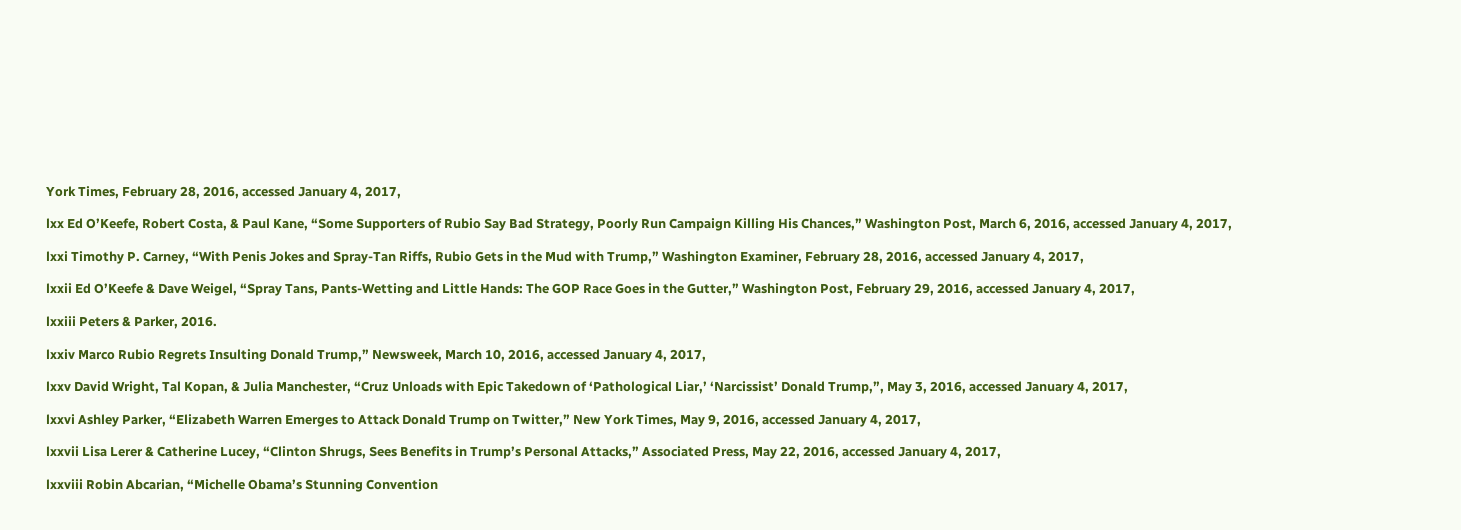York Times, February 28, 2016, accessed January 4, 2017,

lxx Ed O’Keefe, Robert Costa, & Paul Kane, “Some Supporters of Rubio Say Bad Strategy, Poorly Run Campaign Killing His Chances,” Washington Post, March 6, 2016, accessed January 4, 2017,

lxxi Timothy P. Carney, “With Penis Jokes and Spray-Tan Riffs, Rubio Gets in the Mud with Trump,” Washington Examiner, February 28, 2016, accessed January 4, 2017,

lxxii Ed O’Keefe & Dave Weigel, “Spray Tans, Pants-Wetting and Little Hands: The GOP Race Goes in the Gutter,” Washington Post, February 29, 2016, accessed January 4, 2017,

lxxiii Peters & Parker, 2016.

lxxiv Marco Rubio Regrets Insulting Donald Trump,” Newsweek, March 10, 2016, accessed January 4, 2017,

lxxv David Wright, Tal Kopan, & Julia Manchester, “Cruz Unloads with Epic Takedown of ‘Pathological Liar,’ ‘Narcissist’ Donald Trump,”, May 3, 2016, accessed January 4, 2017,

lxxvi Ashley Parker, “Elizabeth Warren Emerges to Attack Donald Trump on Twitter,” New York Times, May 9, 2016, accessed January 4, 2017,

lxxvii Lisa Lerer & Catherine Lucey, “Clinton Shrugs, Sees Benefits in Trump’s Personal Attacks,” Associated Press, May 22, 2016, accessed January 4, 2017,

lxxviii Robin Abcarian, “Michelle Obama’s Stunning Convention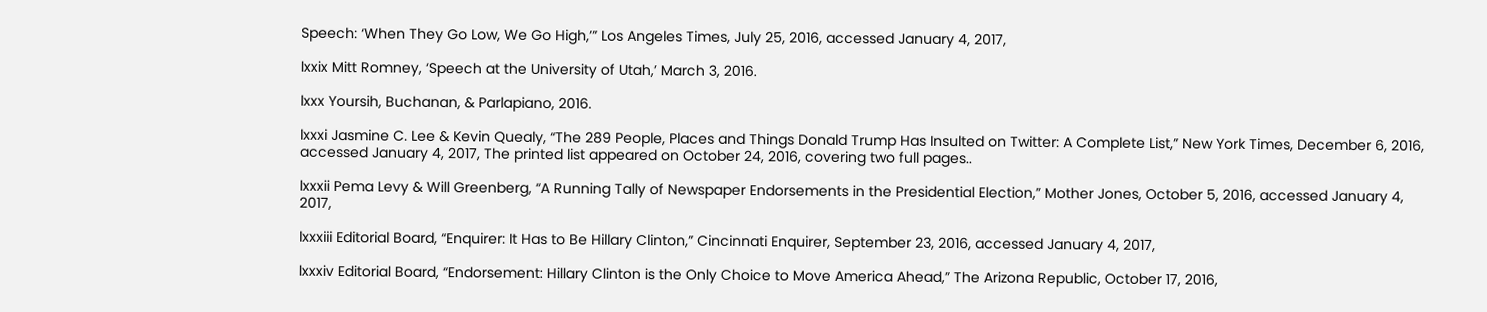Speech: ‘When They Go Low, We Go High,’” Los Angeles Times, July 25, 2016, accessed January 4, 2017,

lxxix Mitt Romney, ‘Speech at the University of Utah,’ March 3, 2016.

lxxx Yoursih, Buchanan, & Parlapiano, 2016.

lxxxi Jasmine C. Lee & Kevin Quealy, “The 289 People, Places and Things Donald Trump Has Insulted on Twitter: A Complete List,” New York Times, December 6, 2016, accessed January 4, 2017, The printed list appeared on October 24, 2016, covering two full pages..

lxxxii Pema Levy & Will Greenberg, “A Running Tally of Newspaper Endorsements in the Presidential Election,” Mother Jones, October 5, 2016, accessed January 4, 2017,

lxxxiii Editorial Board, “Enquirer: It Has to Be Hillary Clinton,” Cincinnati Enquirer, September 23, 2016, accessed January 4, 2017,

lxxxiv Editorial Board, “Endorsement: Hillary Clinton is the Only Choice to Move America Ahead,” The Arizona Republic, October 17, 2016,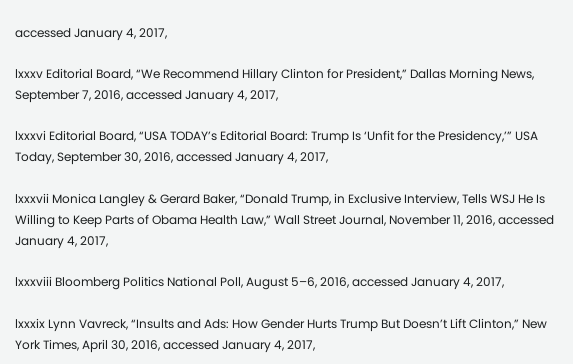accessed January 4, 2017,

lxxxv Editorial Board, “We Recommend Hillary Clinton for President,” Dallas Morning News, September 7, 2016, accessed January 4, 2017,

lxxxvi Editorial Board, “USA TODAY’s Editorial Board: Trump Is ‘Unfit for the Presidency,’” USA Today, September 30, 2016, accessed January 4, 2017,

lxxxvii Monica Langley & Gerard Baker, “Donald Trump, in Exclusive Interview, Tells WSJ He Is Willing to Keep Parts of Obama Health Law,” Wall Street Journal, November 11, 2016, accessed January 4, 2017,

lxxxviii Bloomberg Politics National Poll, August 5–6, 2016, accessed January 4, 2017,

lxxxix Lynn Vavreck, “Insults and Ads: How Gender Hurts Trump But Doesn’t Lift Clinton,” New York Times, April 30, 2016, accessed January 4, 2017,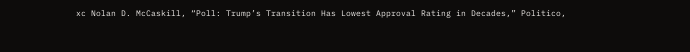xc Nolan D. McCaskill, “Poll: Trump’s Transition Has Lowest Approval Rating in Decades,” Politico,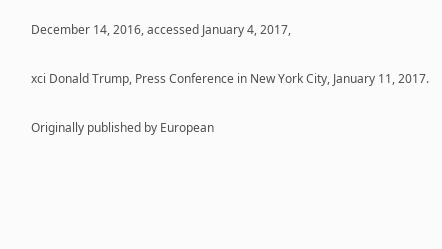December 14, 2016, accessed January 4, 2017,

xci Donald Trump, Press Conference in New York City, January 11, 2017.

Originally published by European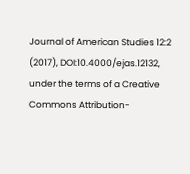Journal of American Studies 12:2 (2017), DOI:10.4000/ejas.12132, under the terms of a Creative Commons Attribution-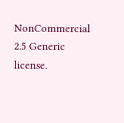NonCommercial 2.5 Generic license.